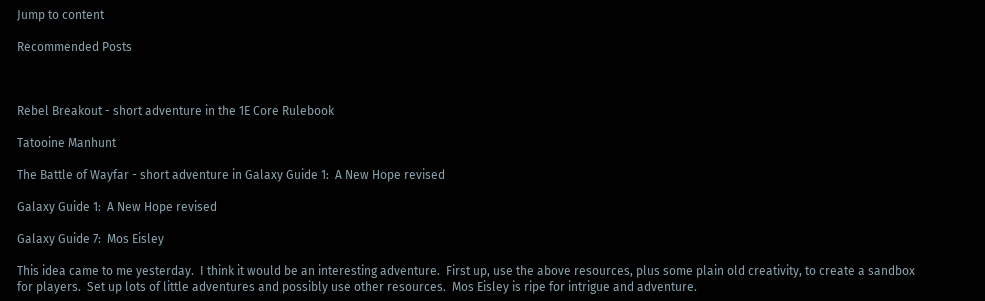Jump to content

Recommended Posts



Rebel Breakout - short adventure in the 1E Core Rulebook

Tatooine Manhunt

The Battle of Wayfar - short adventure in Galaxy Guide 1:  A New Hope revised

Galaxy Guide 1:  A New Hope revised

Galaxy Guide 7:  Mos Eisley

This idea came to me yesterday.  I think it would be an interesting adventure.  First up, use the above resources, plus some plain old creativity, to create a sandbox for players.  Set up lots of little adventures and possibly use other resources.  Mos Eisley is ripe for intrigue and adventure.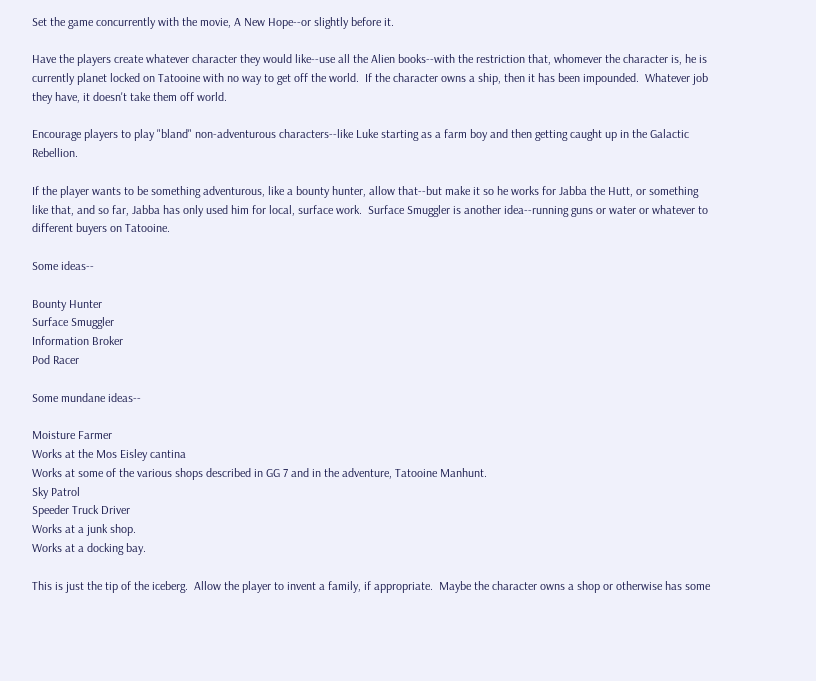Set the game concurrently with the movie, A New Hope--or slightly before it.

Have the players create whatever character they would like--use all the Alien books--with the restriction that, whomever the character is, he is currently planet locked on Tatooine with no way to get off the world.  If the character owns a ship, then it has been impounded.  Whatever job they have, it doesn't take them off world.

Encourage players to play "bland" non-adventurous characters--like Luke starting as a farm boy and then getting caught up in the Galactic Rebellion.

If the player wants to be something adventurous, like a bounty hunter, allow that--but make it so he works for Jabba the Hutt, or something like that, and so far, Jabba has only used him for local, surface work.  Surface Smuggler is another idea--running guns or water or whatever to different buyers on Tatooine.

Some ideas--

Bounty Hunter
Surface Smuggler
Information Broker
Pod Racer

Some mundane ideas--

Moisture Farmer
Works at the Mos Eisley cantina
Works at some of the various shops described in GG 7 and in the adventure, Tatooine Manhunt.
Sky Patrol
Speeder Truck Driver
Works at a junk shop.
Works at a docking bay.

This is just the tip of the iceberg.  Allow the player to invent a family, if appropriate.  Maybe the character owns a shop or otherwise has some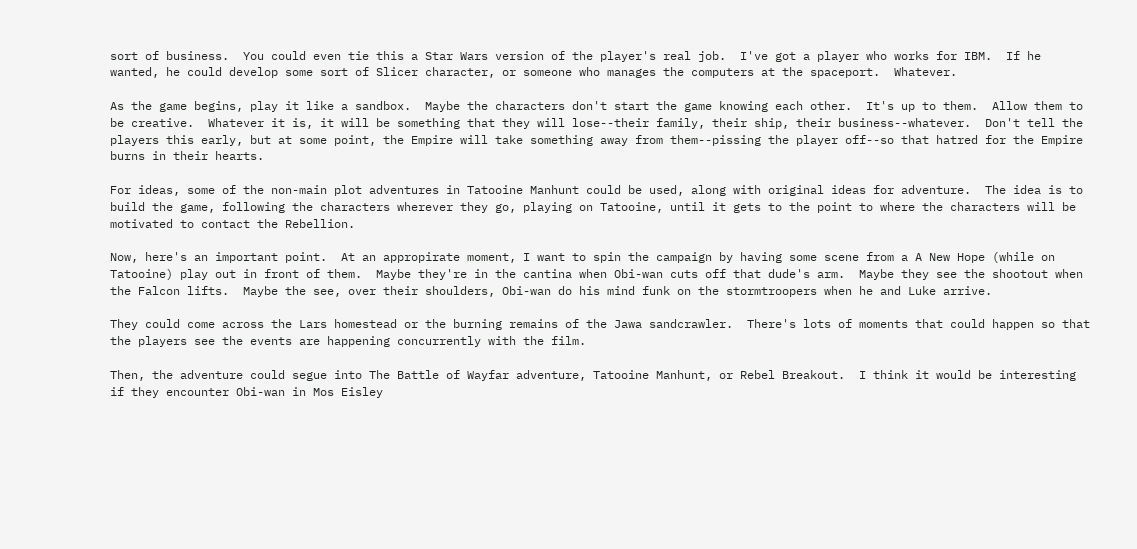sort of business.  You could even tie this a Star Wars version of the player's real job.  I've got a player who works for IBM.  If he wanted, he could develop some sort of Slicer character, or someone who manages the computers at the spaceport.  Whatever.

As the game begins, play it like a sandbox.  Maybe the characters don't start the game knowing each other.  It's up to them.  Allow them to be creative.  Whatever it is, it will be something that they will lose--their family, their ship, their business--whatever.  Don't tell the players this early, but at some point, the Empire will take something away from them--pissing the player off--so that hatred for the Empire burns in their hearts.

For ideas, some of the non-main plot adventures in Tatooine Manhunt could be used, along with original ideas for adventure.  The idea is to build the game, following the characters wherever they go, playing on Tatooine, until it gets to the point to where the characters will be motivated to contact the Rebellion.

Now, here's an important point.  At an appropirate moment, I want to spin the campaign by having some scene from a A New Hope (while on Tatooine) play out in front of them.  Maybe they're in the cantina when Obi-wan cuts off that dude's arm.  Maybe they see the shootout when the Falcon lifts.  Maybe the see, over their shoulders, Obi-wan do his mind funk on the stormtroopers when he and Luke arrive.

They could come across the Lars homestead or the burning remains of the Jawa sandcrawler.  There's lots of moments that could happen so that the players see the events are happening concurrently with the film.

Then, the adventure could segue into The Battle of Wayfar adventure, Tatooine Manhunt, or Rebel Breakout.  I think it would be interesting if they encounter Obi-wan in Mos Eisley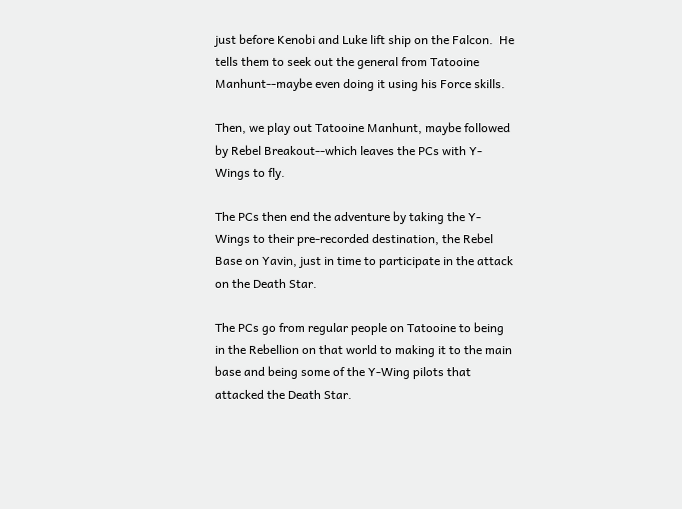just before Kenobi and Luke lift ship on the Falcon.  He tells them to seek out the general from Tatooine Manhunt--maybe even doing it using his Force skills.

Then, we play out Tatooine Manhunt, maybe followed by Rebel Breakout--which leaves the PCs with Y-Wings to fly.

The PCs then end the adventure by taking the Y-Wings to their pre-recorded destination, the Rebel Base on Yavin, just in time to participate in the attack on the Death Star.

The PCs go from regular people on Tatooine to being in the Rebellion on that world to making it to the main base and being some of the Y-Wing pilots that attacked the Death Star.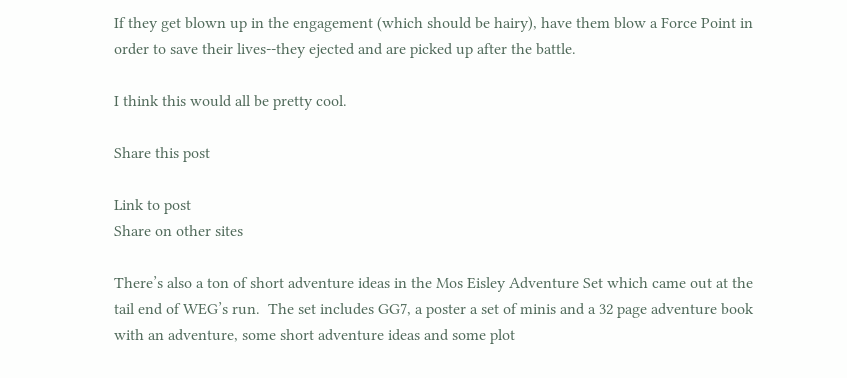If they get blown up in the engagement (which should be hairy), have them blow a Force Point in order to save their lives--they ejected and are picked up after the battle.

I think this would all be pretty cool.

Share this post

Link to post
Share on other sites

There’s also a ton of short adventure ideas in the Mos Eisley Adventure Set which came out at the tail end of WEG’s run.  The set includes GG7, a poster a set of minis and a 32 page adventure book with an adventure, some short adventure ideas and some plot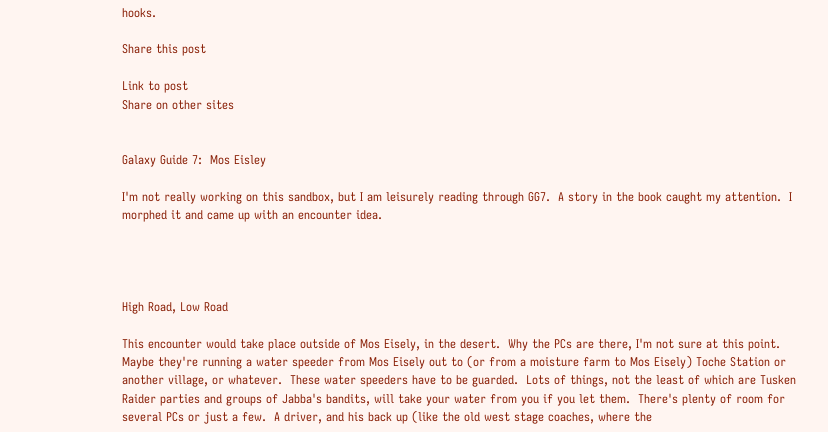hooks.

Share this post

Link to post
Share on other sites


Galaxy Guide 7:  Mos Eisley

I'm not really working on this sandbox, but I am leisurely reading through GG7.  A story in the book caught my attention.  I morphed it and came up with an encounter idea.




High Road, Low Road

This encounter would take place outside of Mos Eisely, in the desert.  Why the PCs are there, I'm not sure at this point.  Maybe they're running a water speeder from Mos Eisely out to (or from a moisture farm to Mos Eisely) Toche Station or another village, or whatever.  These water speeders have to be guarded.  Lots of things, not the least of which are Tusken Raider parties and groups of Jabba's bandits, will take your water from you if you let them.  There's plenty of room for several PCs or just a few.  A driver, and his back up (like the old west stage coaches, where the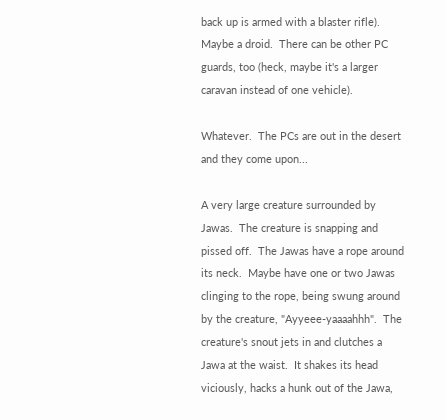back up is armed with a blaster rifle).  Maybe a droid.  There can be other PC guards, too (heck, maybe it's a larger caravan instead of one vehicle).

Whatever.  The PCs are out in the desert and they come upon...

A very large creature surrounded by Jawas.  The creature is snapping and pissed off.  The Jawas have a rope around its neck.  Maybe have one or two Jawas clinging to the rope, being swung around by the creature, "Ayyeee-yaaaahhh".  The creature's snout jets in and clutches a Jawa at the waist.  It shakes its head viciously, hacks a hunk out of the Jawa,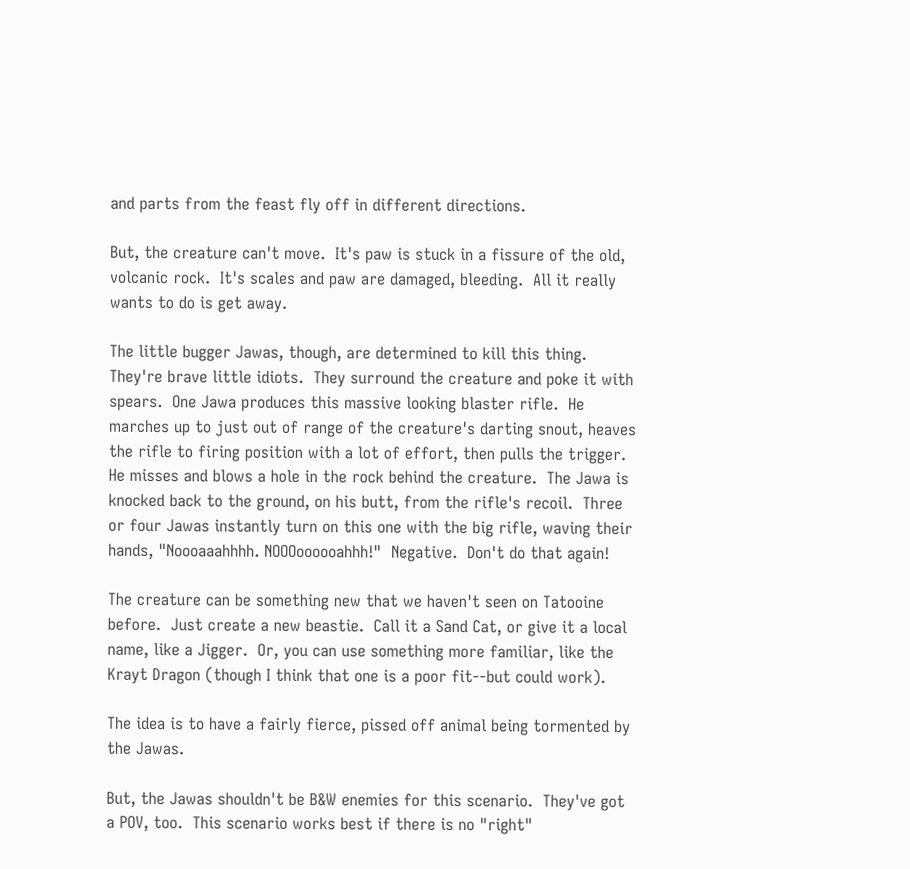and parts from the feast fly off in different directions.

But, the creature can't move.  It's paw is stuck in a fissure of the old, volcanic rock.  It's scales and paw are damaged, bleeding.  All it really wants to do is get away.

The little bugger Jawas, though, are determined to kill this thing.  They're brave little idiots.  They surround the creature and poke it with spears.  One Jawa produces this massive looking blaster rifle.  He marches up to just out of range of the creature's darting snout, heaves the rifle to firing position with a lot of effort, then pulls the trigger.  He misses and blows a hole in the rock behind the creature.  The Jawa is knocked back to the ground, on his butt, from the rifle's recoil.  Three or four Jawas instantly turn on this one with the big rifle, waving their hands, "Noooaaahhhh. NOOOoooooahhh!"  Negative.  Don't do that again!

The creature can be something new that we haven't seen on Tatooine before.  Just create a new beastie.  Call it a Sand Cat, or give it a local name, like a Jigger.  Or, you can use something more familiar, like the Krayt Dragon (though I think that one is a poor fit--but could work).

The idea is to have a fairly fierce, pissed off animal being tormented by the Jawas.

But, the Jawas shouldn't be B&W enemies for this scenario.  They've got a POV, too.  This scenario works best if there is no "right"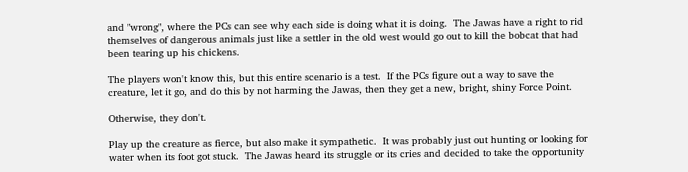and "wrong", where the PCs can see why each side is doing what it is doing.  The Jawas have a right to rid themselves of dangerous animals just like a settler in the old west would go out to kill the bobcat that had been tearing up his chickens.

The players won't know this, but this entire scenario is a test.  If the PCs figure out a way to save the creature, let it go, and do this by not harming the Jawas, then they get a new, bright, shiny Force Point.

Otherwise, they don't.

Play up the creature as fierce, but also make it sympathetic.  It was probably just out hunting or looking for water when its foot got stuck.  The Jawas heard its struggle or its cries and decided to take the opportunity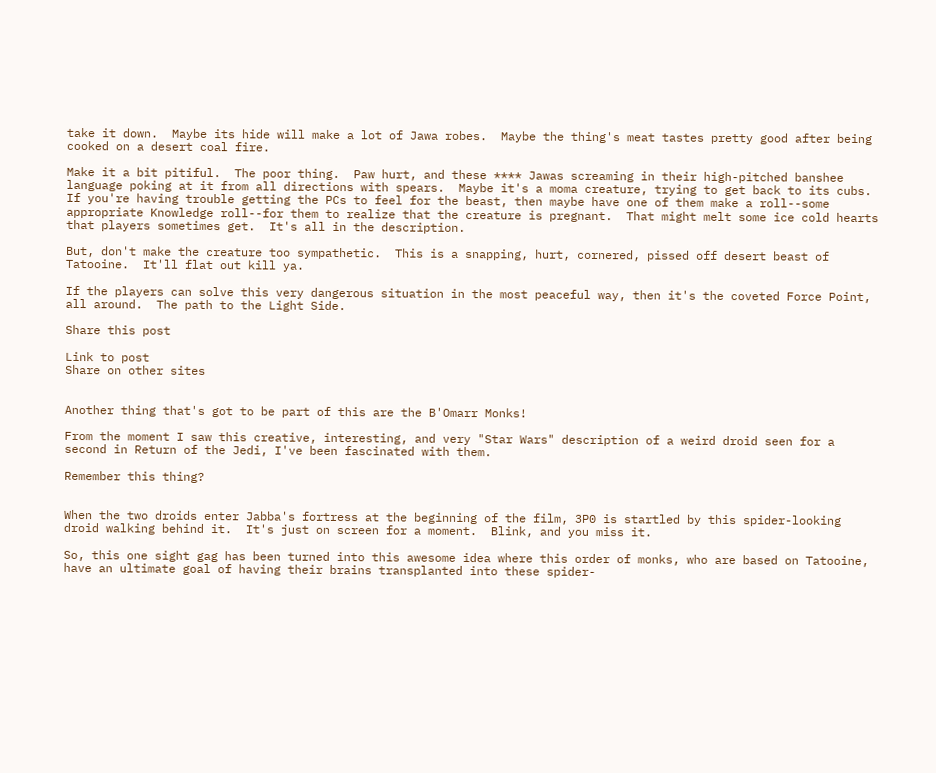take it down.  Maybe its hide will make a lot of Jawa robes.  Maybe the thing's meat tastes pretty good after being cooked on a desert coal fire.

Make it a bit pitiful.  The poor thing.  Paw hurt, and these **** Jawas screaming in their high-pitched banshee language poking at it from all directions with spears.  Maybe it's a moma creature, trying to get back to its cubs.  If you're having trouble getting the PCs to feel for the beast, then maybe have one of them make a roll--some appropriate Knowledge roll--for them to realize that the creature is pregnant.  That might melt some ice cold hearts that players sometimes get.  It's all in the description.

But, don't make the creature too sympathetic.  This is a snapping, hurt, cornered, pissed off desert beast of Tatooine.  It'll flat out kill ya.

If the players can solve this very dangerous situation in the most peaceful way, then it's the coveted Force Point, all around.  The path to the Light Side.

Share this post

Link to post
Share on other sites


Another thing that's got to be part of this are the B'Omarr Monks!

From the moment I saw this creative, interesting, and very "Star Wars" description of a weird droid seen for a second in Return of the Jedi, I've been fascinated with them.

Remember this thing?


When the two droids enter Jabba's fortress at the beginning of the film, 3P0 is startled by this spider-looking droid walking behind it.  It's just on screen for a moment.  Blink, and you miss it.

So, this one sight gag has been turned into this awesome idea where this order of monks, who are based on Tatooine, have an ultimate goal of having their brains transplanted into these spider-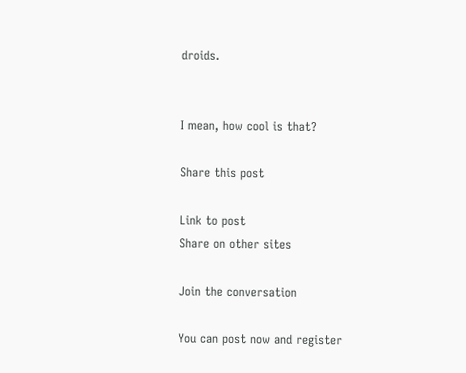droids.


I mean, how cool is that?

Share this post

Link to post
Share on other sites

Join the conversation

You can post now and register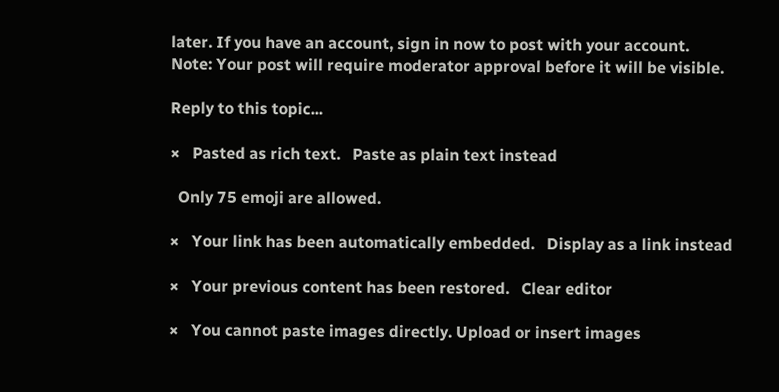later. If you have an account, sign in now to post with your account.
Note: Your post will require moderator approval before it will be visible.

Reply to this topic...

×   Pasted as rich text.   Paste as plain text instead

  Only 75 emoji are allowed.

×   Your link has been automatically embedded.   Display as a link instead

×   Your previous content has been restored.   Clear editor

×   You cannot paste images directly. Upload or insert images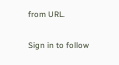from URL.

Sign in to follow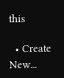this

  • Create New...